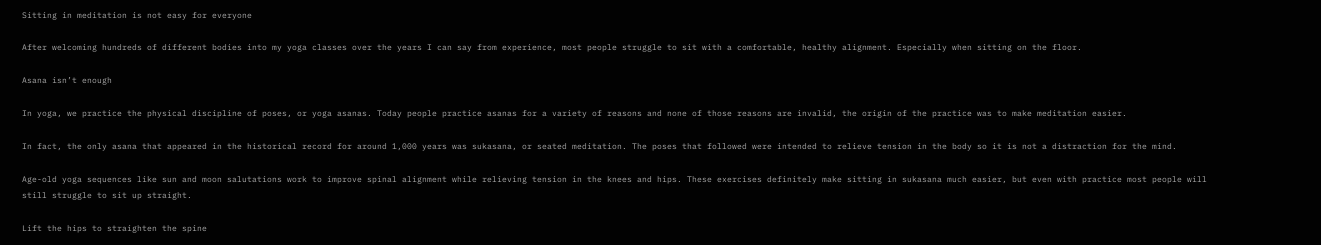Sitting in meditation is not easy for everyone

After welcoming hundreds of different bodies into my yoga classes over the years I can say from experience, most people struggle to sit with a comfortable, healthy alignment. Especially when sitting on the floor.

Asana isn’t enough

In yoga, we practice the physical discipline of poses, or yoga asanas. Today people practice asanas for a variety of reasons and none of those reasons are invalid, the origin of the practice was to make meditation easier.

In fact, the only asana that appeared in the historical record for around 1,000 years was sukasana, or seated meditation. The poses that followed were intended to relieve tension in the body so it is not a distraction for the mind.

Age-old yoga sequences like sun and moon salutations work to improve spinal alignment while relieving tension in the knees and hips. These exercises definitely make sitting in sukasana much easier, but even with practice most people will still struggle to sit up straight.

Lift the hips to straighten the spine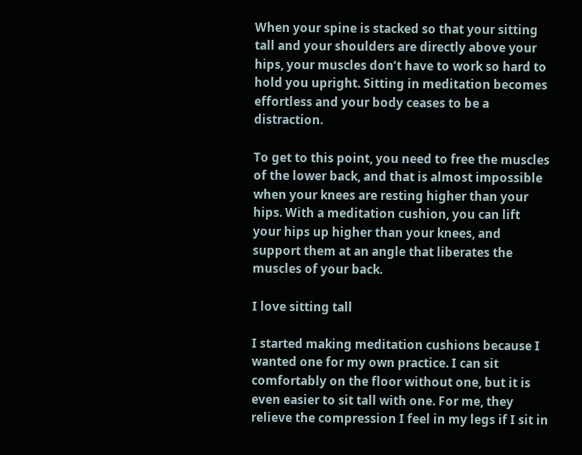When your spine is stacked so that your sitting tall and your shoulders are directly above your hips, your muscles don’t have to work so hard to hold you upright. Sitting in meditation becomes effortless and your body ceases to be a distraction.

To get to this point, you need to free the muscles of the lower back, and that is almost impossible when your knees are resting higher than your hips. With a meditation cushion, you can lift your hips up higher than your knees, and support them at an angle that liberates the muscles of your back.

I love sitting tall

I started making meditation cushions because I wanted one for my own practice. I can sit comfortably on the floor without one, but it is even easier to sit tall with one. For me, they relieve the compression I feel in my legs if I sit in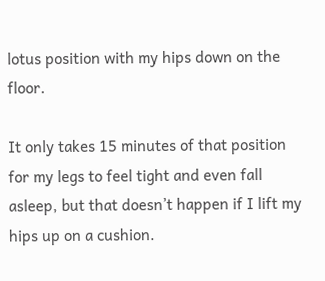lotus position with my hips down on the floor.

It only takes 15 minutes of that position for my legs to feel tight and even fall asleep, but that doesn’t happen if I lift my hips up on a cushion.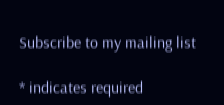Subscribe to my mailing list

* indicates required